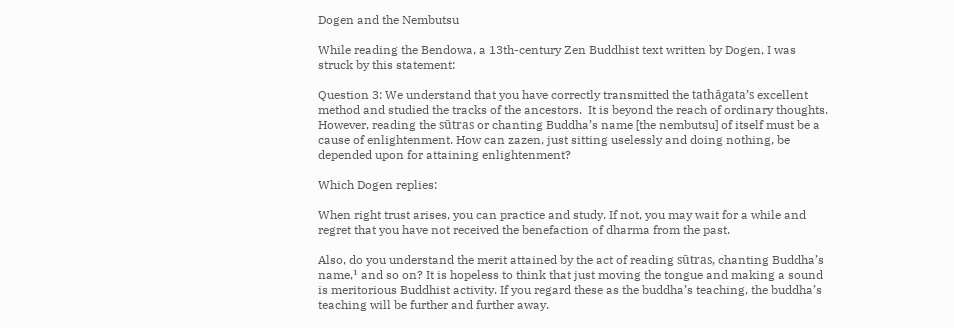Dogen and the Nembutsu

While reading the Bendowa, a 13th-century Zen Buddhist text written by Dogen, I was struck by this statement:

Question 3: We understand that you have correctly transmitted the tathāgata’s excellent method and studied the tracks of the ancestors.  It is beyond the reach of ordinary thoughts.  However, reading the sūtras or chanting Buddha’s name [the nembutsu] of itself must be a cause of enlightenment. How can zazen, just sitting uselessly and doing nothing, be depended upon for attaining enlightenment?

Which Dogen replies:

When right trust arises, you can practice and study. If not, you may wait for a while and regret that you have not received the benefaction of dharma from the past.

Also, do you understand the merit attained by the act of reading sūtras, chanting Buddha’s name,¹ and so on? It is hopeless to think that just moving the tongue and making a sound is meritorious Buddhist activity. If you regard these as the buddha’s teaching, the buddha’s teaching will be further and further away.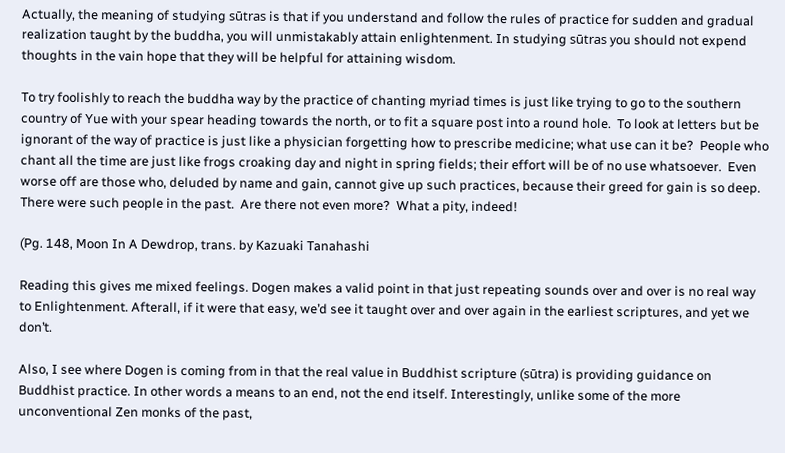Actually, the meaning of studying sūtras is that if you understand and follow the rules of practice for sudden and gradual realization taught by the buddha, you will unmistakably attain enlightenment. In studying sūtras you should not expend thoughts in the vain hope that they will be helpful for attaining wisdom.

To try foolishly to reach the buddha way by the practice of chanting myriad times is just like trying to go to the southern country of Yue with your spear heading towards the north, or to fit a square post into a round hole.  To look at letters but be ignorant of the way of practice is just like a physician forgetting how to prescribe medicine; what use can it be?  People who chant all the time are just like frogs croaking day and night in spring fields; their effort will be of no use whatsoever.  Even worse off are those who, deluded by name and gain, cannot give up such practices, because their greed for gain is so deep.  There were such people in the past.  Are there not even more?  What a pity, indeed!

(Pg. 148, Moon In A Dewdrop, trans. by Kazuaki Tanahashi

Reading this gives me mixed feelings. Dogen makes a valid point in that just repeating sounds over and over is no real way to Enlightenment. Afterall, if it were that easy, we’d see it taught over and over again in the earliest scriptures, and yet we don’t.

Also, I see where Dogen is coming from in that the real value in Buddhist scripture (sūtra) is providing guidance on Buddhist practice. In other words a means to an end, not the end itself. Interestingly, unlike some of the more unconventional Zen monks of the past,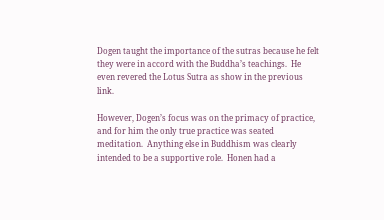Dogen taught the importance of the sutras because he felt they were in accord with the Buddha’s teachings.  He even revered the Lotus Sutra as show in the previous link.

However, Dogen’s focus was on the primacy of practice, and for him the only true practice was seated meditation.  Anything else in Buddhism was clearly intended to be a supportive role.  Honen had a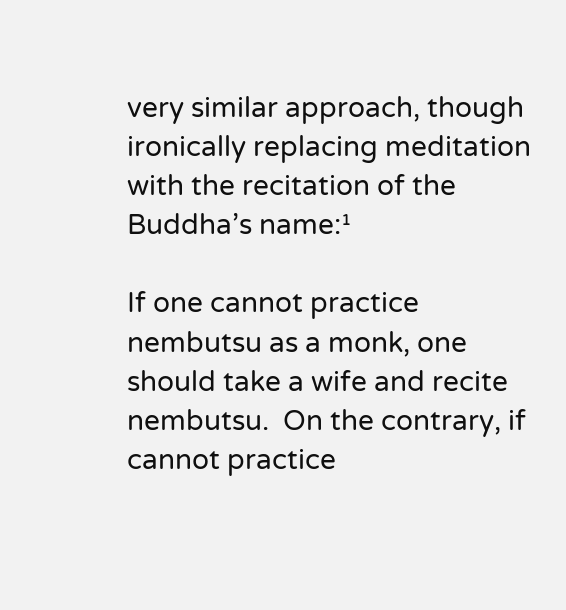very similar approach, though ironically replacing meditation with the recitation of the Buddha’s name:¹

If one cannot practice nembutsu as a monk, one should take a wife and recite nembutsu.  On the contrary, if cannot practice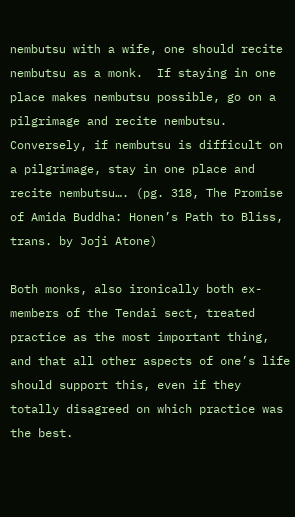nembutsu with a wife, one should recite nembutsu as a monk.  If staying in one place makes nembutsu possible, go on a pilgrimage and recite nembutsu.  Conversely, if nembutsu is difficult on a pilgrimage, stay in one place and recite nembutsu…. (pg. 318, The Promise of Amida Buddha: Honen’s Path to Bliss, trans. by Joji Atone)

Both monks, also ironically both ex-members of the Tendai sect, treated practice as the most important thing, and that all other aspects of one’s life should support this, even if they totally disagreed on which practice was the best.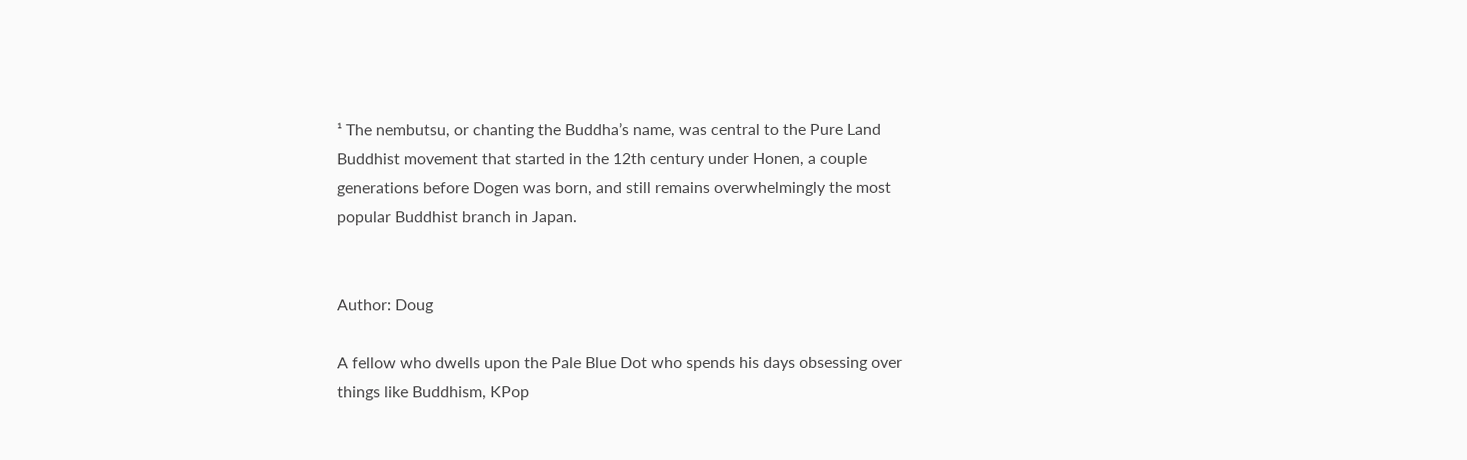¹ The nembutsu, or chanting the Buddha’s name, was central to the Pure Land Buddhist movement that started in the 12th century under Honen, a couple generations before Dogen was born, and still remains overwhelmingly the most popular Buddhist branch in Japan.


Author: Doug

A fellow who dwells upon the Pale Blue Dot who spends his days obsessing over things like Buddhism, KPop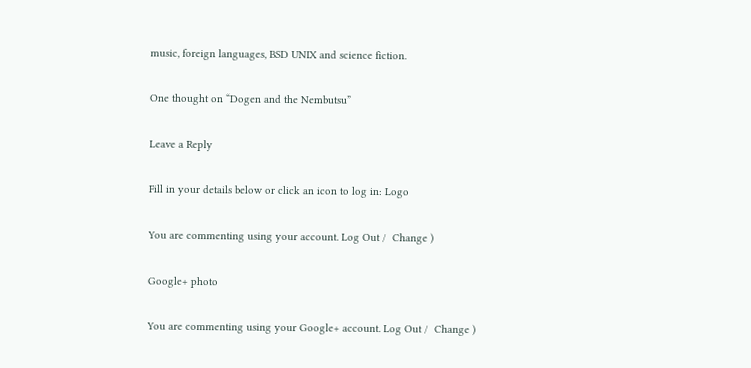music, foreign languages, BSD UNIX and science fiction.

One thought on “Dogen and the Nembutsu”

Leave a Reply

Fill in your details below or click an icon to log in: Logo

You are commenting using your account. Log Out /  Change )

Google+ photo

You are commenting using your Google+ account. Log Out /  Change )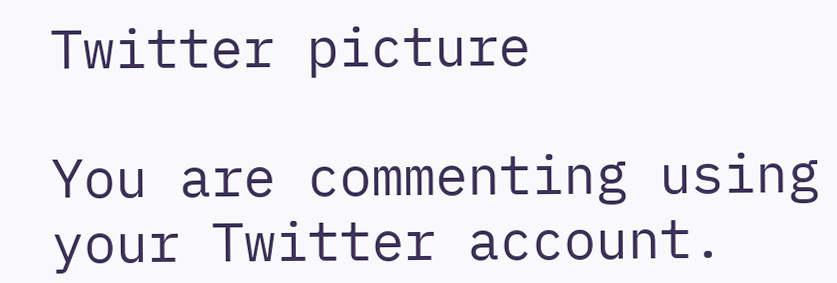Twitter picture

You are commenting using your Twitter account.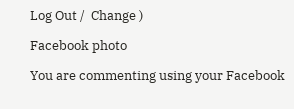Log Out /  Change )

Facebook photo

You are commenting using your Facebook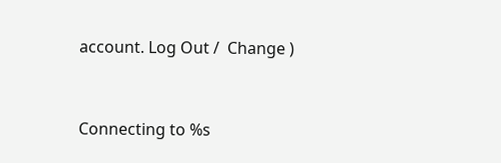account. Log Out /  Change )


Connecting to %s